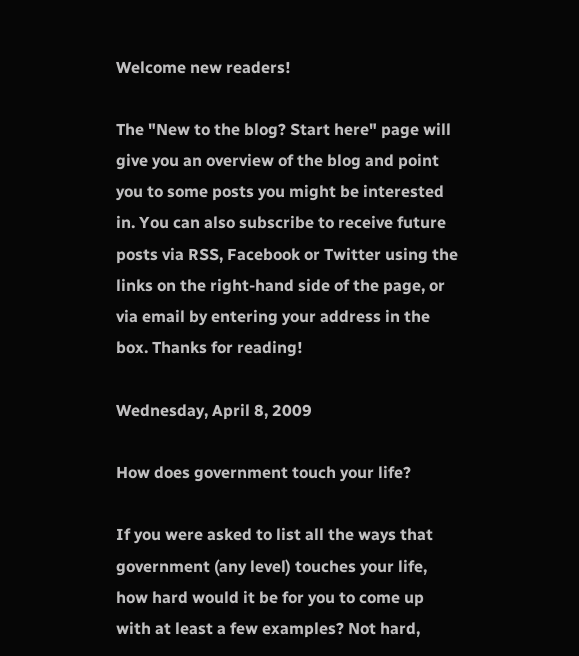Welcome new readers!

The "New to the blog? Start here" page will give you an overview of the blog and point you to some posts you might be interested in. You can also subscribe to receive future posts via RSS, Facebook or Twitter using the links on the right-hand side of the page, or via email by entering your address in the box. Thanks for reading!

Wednesday, April 8, 2009

How does government touch your life?

If you were asked to list all the ways that government (any level) touches your life, how hard would it be for you to come up with at least a few examples? Not hard,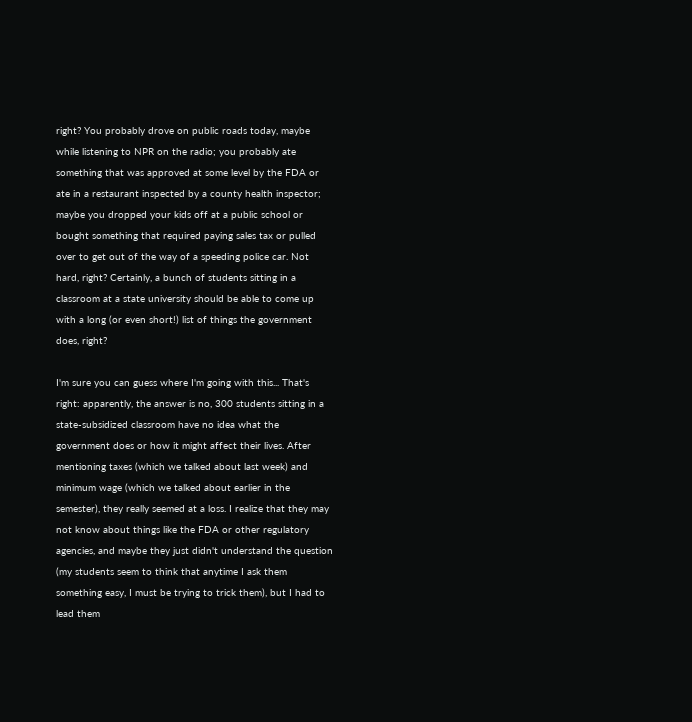right? You probably drove on public roads today, maybe while listening to NPR on the radio; you probably ate something that was approved at some level by the FDA or ate in a restaurant inspected by a county health inspector; maybe you dropped your kids off at a public school or bought something that required paying sales tax or pulled over to get out of the way of a speeding police car. Not hard, right? Certainly, a bunch of students sitting in a classroom at a state university should be able to come up with a long (or even short!) list of things the government does, right?

I'm sure you can guess where I'm going with this... That's right: apparently, the answer is no, 300 students sitting in a state-subsidized classroom have no idea what the government does or how it might affect their lives. After mentioning taxes (which we talked about last week) and minimum wage (which we talked about earlier in the semester), they really seemed at a loss. I realize that they may not know about things like the FDA or other regulatory agencies, and maybe they just didn't understand the question (my students seem to think that anytime I ask them something easy, I must be trying to trick them), but I had to lead them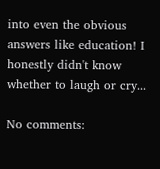into even the obvious answers like education! I honestly didn't know whether to laugh or cry...

No comments: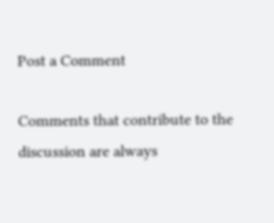Post a Comment

Comments that contribute to the discussion are always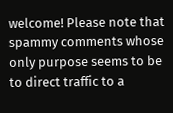welcome! Please note that spammy comments whose only purpose seems to be to direct traffic to a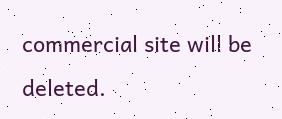commercial site will be deleted.